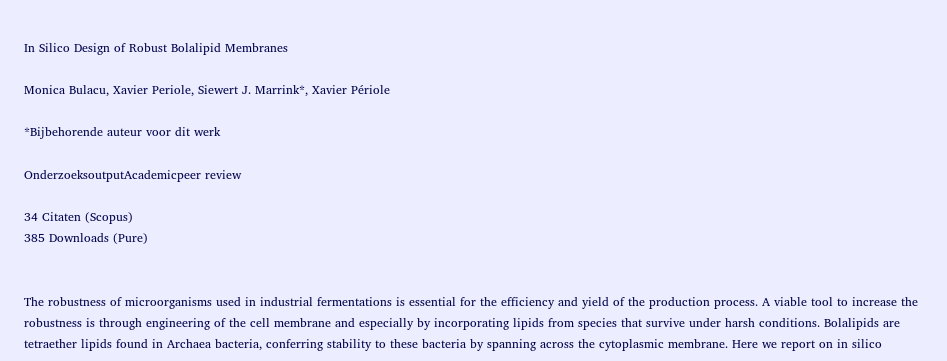In Silico Design of Robust Bolalipid Membranes

Monica Bulacu, Xavier Periole, Siewert J. Marrink*, Xavier Périole

*Bijbehorende auteur voor dit werk

OnderzoeksoutputAcademicpeer review

34 Citaten (Scopus)
385 Downloads (Pure)


The robustness of microorganisms used in industrial fermentations is essential for the efficiency and yield of the production process. A viable tool to increase the robustness is through engineering of the cell membrane and especially by incorporating lipids from species that survive under harsh conditions. Bolalipids are tetraether lipids found in Archaea bacteria, conferring stability to these bacteria by spanning across the cytoplasmic membrane. Here we report on in silico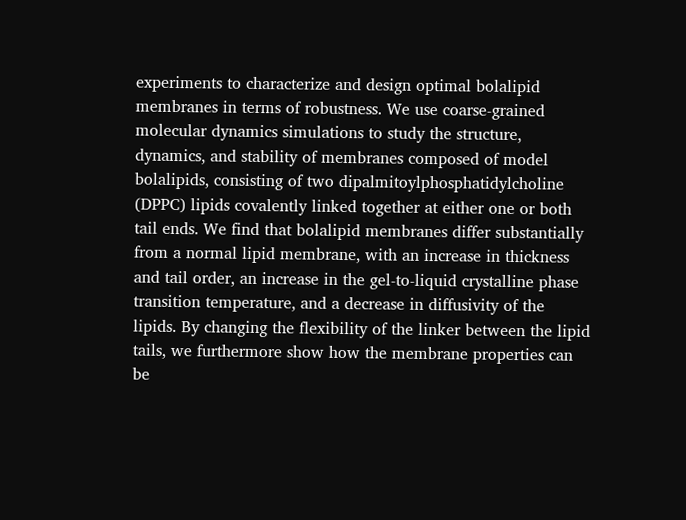experiments to characterize and design optimal bolalipid membranes in terms of robustness. We use coarse-grained molecular dynamics simulations to study the structure, dynamics, and stability of membranes composed of model bolalipids, consisting of two dipalmitoylphosphatidylcholine (DPPC) lipids covalently linked together at either one or both tail ends. We find that bolalipid membranes differ substantially from a normal lipid membrane, with an increase in thickness and tail order, an increase in the gel-to-liquid crystalline phase transition temperature, and a decrease in diffusivity of the lipids. By changing the flexibility of the linker between the lipid tails, we furthermore show how the membrane properties can be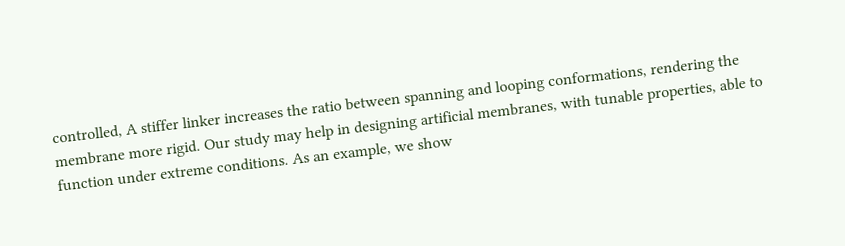controlled, A stiffer linker increases the ratio between spanning and looping conformations, rendering the membrane more rigid. Our study may help in designing artificial membranes, with tunable properties, able to function under extreme conditions. As an example, we show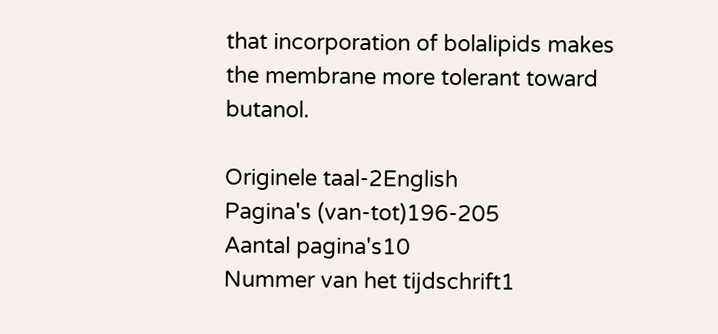that incorporation of bolalipids makes the membrane more tolerant toward butanol.

Originele taal-2English
Pagina's (van-tot)196-205
Aantal pagina's10
Nummer van het tijdschrift1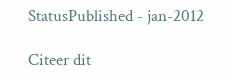StatusPublished - jan-2012

Citeer dit